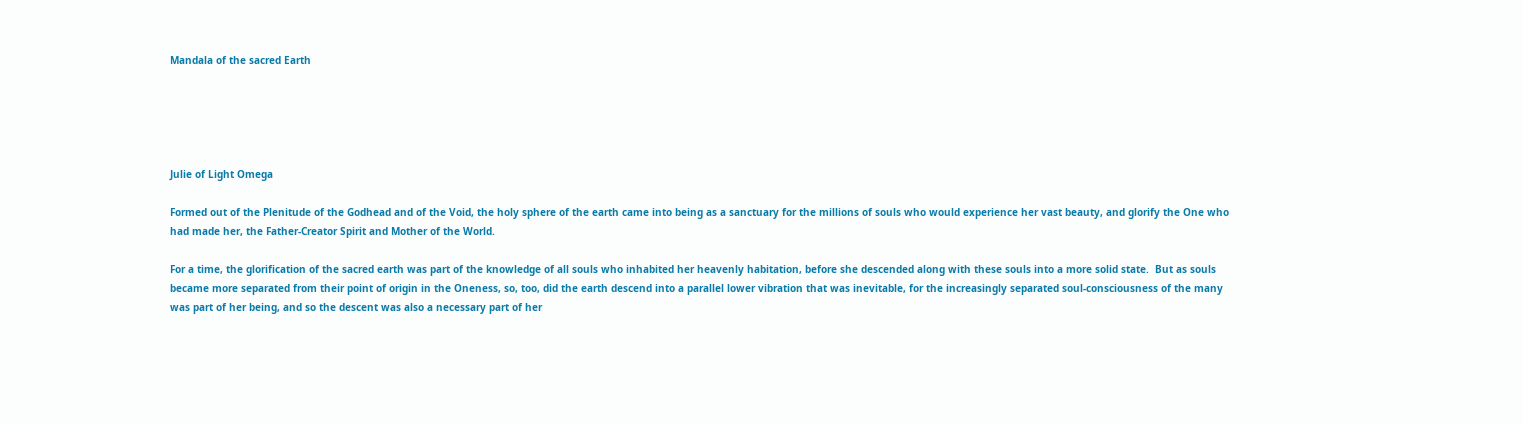Mandala of the sacred Earth





Julie of Light Omega

Formed out of the Plenitude of the Godhead and of the Void, the holy sphere of the earth came into being as a sanctuary for the millions of souls who would experience her vast beauty, and glorify the One who had made her, the Father-Creator Spirit and Mother of the World.

For a time, the glorification of the sacred earth was part of the knowledge of all souls who inhabited her heavenly habitation, before she descended along with these souls into a more solid state.  But as souls became more separated from their point of origin in the Oneness, so, too, did the earth descend into a parallel lower vibration that was inevitable, for the increasingly separated soul-consciousness of the many was part of her being, and so the descent was also a necessary part of her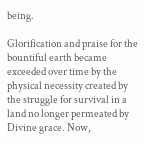being.

Glorification and praise for the bountiful earth became exceeded over time by the physical necessity created by the struggle for survival in a land no longer permeated by Divine grace. Now,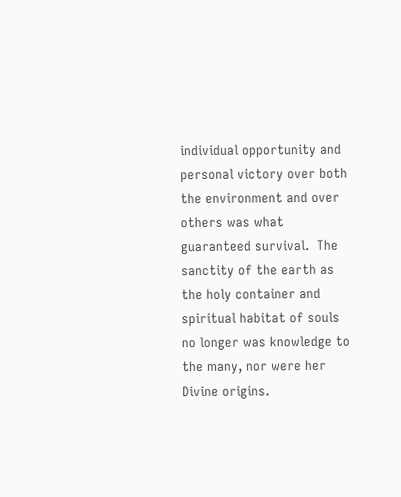individual opportunity and personal victory over both the environment and over others was what guaranteed survival.  The sanctity of the earth as the holy container and spiritual habitat of souls no longer was knowledge to the many, nor were her Divine origins.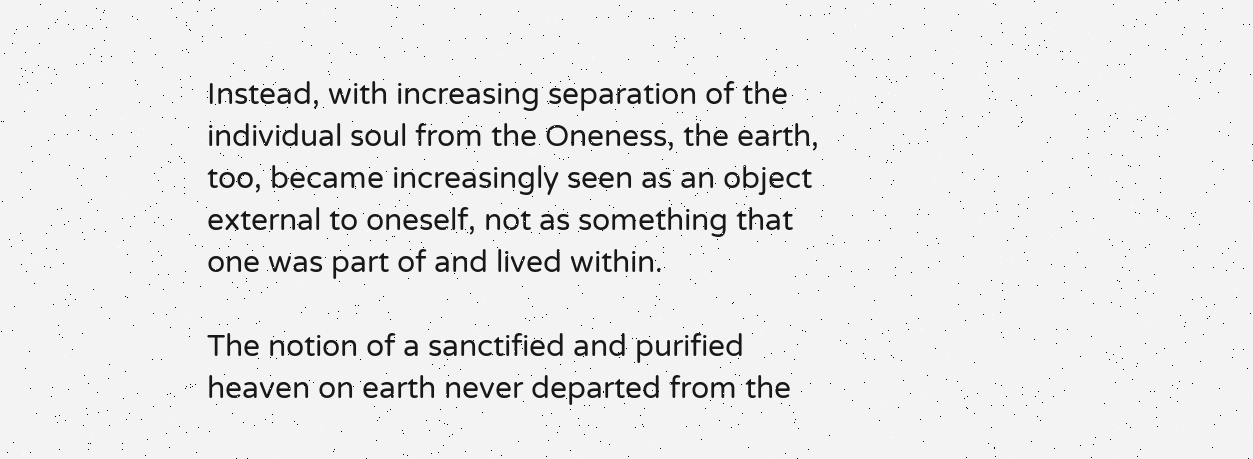Instead, with increasing separation of the individual soul from the Oneness, the earth, too, became increasingly seen as an object external to oneself, not as something that one was part of and lived within.

The notion of a sanctified and purified heaven on earth never departed from the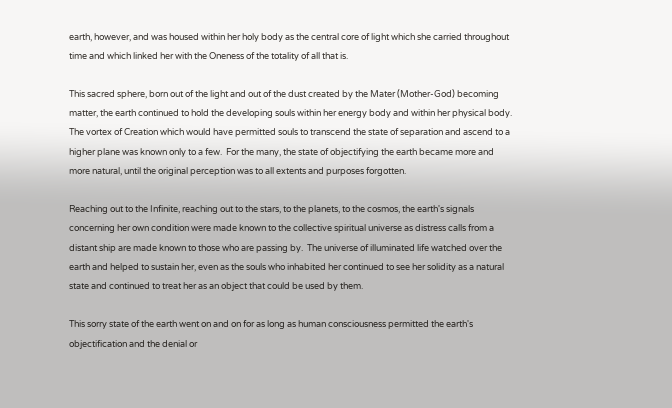earth, however, and was housed within her holy body as the central core of light which she carried throughout time and which linked her with the Oneness of the totality of all that is.

This sacred sphere, born out of the light and out of the dust created by the Mater (Mother-God) becoming matter, the earth continued to hold the developing souls within her energy body and within her physical body.  The vortex of Creation which would have permitted souls to transcend the state of separation and ascend to a higher plane was known only to a few.  For the many, the state of objectifying the earth became more and more natural, until the original perception was to all extents and purposes forgotten.

Reaching out to the Infinite, reaching out to the stars, to the planets, to the cosmos, the earth's signals concerning her own condition were made known to the collective spiritual universe as distress calls from a distant ship are made known to those who are passing by.  The universe of illuminated life watched over the earth and helped to sustain her, even as the souls who inhabited her continued to see her solidity as a natural state and continued to treat her as an object that could be used by them.

This sorry state of the earth went on and on for as long as human consciousness permitted the earth's objectification and the denial or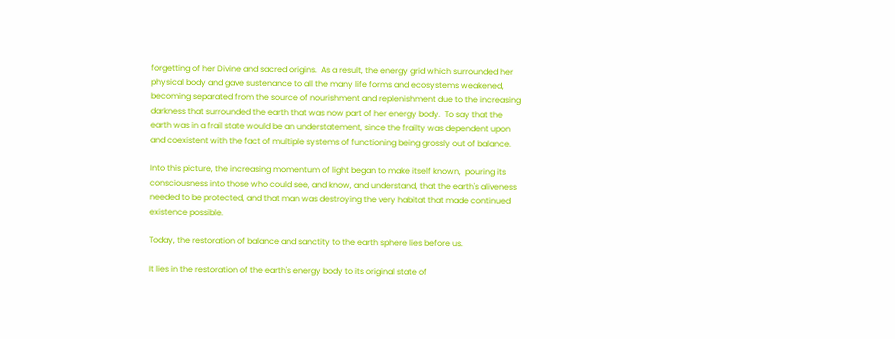forgetting of her Divine and sacred origins.  As a result, the energy grid which surrounded her physical body and gave sustenance to all the many life forms and ecosystems weakened, becoming separated from the source of nourishment and replenishment due to the increasing darkness that surrounded the earth that was now part of her energy body.  To say that the earth was in a frail state would be an understatement, since the frailty was dependent upon and coexistent with the fact of multiple systems of functioning being grossly out of balance.

Into this picture, the increasing momentum of light began to make itself known,  pouring its consciousness into those who could see, and know, and understand, that the earth's aliveness needed to be protected, and that man was destroying the very habitat that made continued existence possible.

Today, the restoration of balance and sanctity to the earth sphere lies before us.

It lies in the restoration of the earth's energy body to its original state of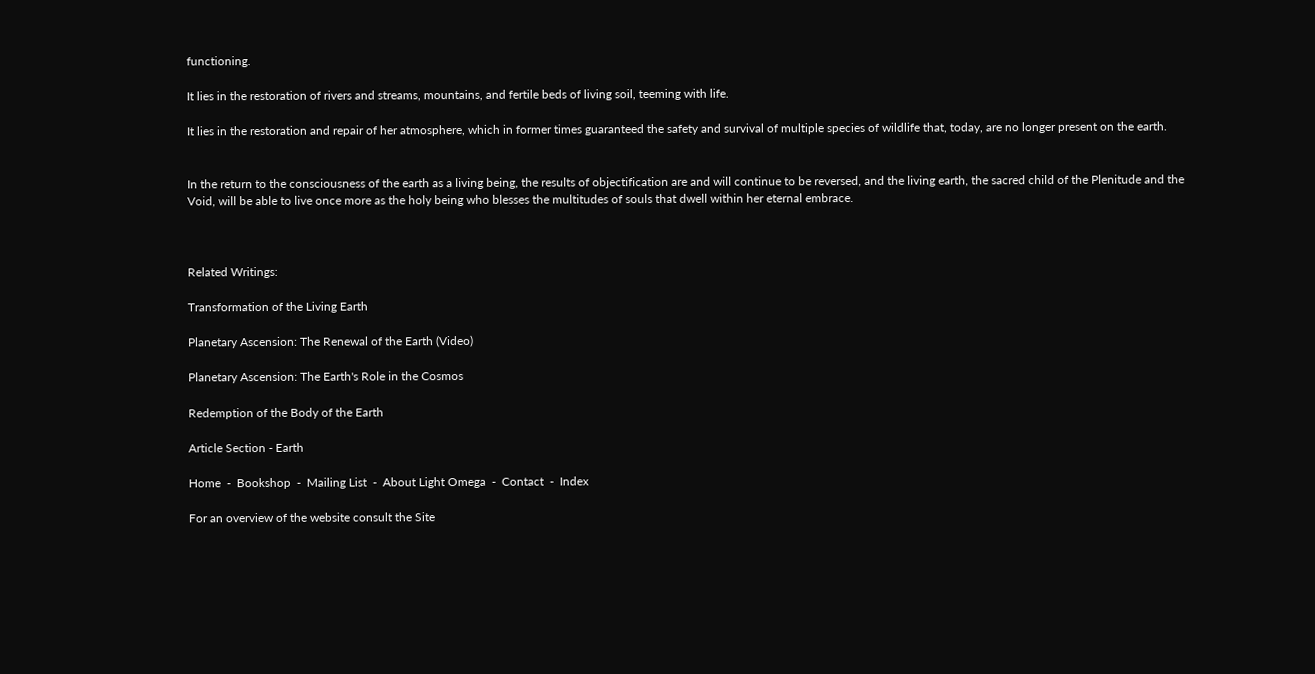functioning.

It lies in the restoration of rivers and streams, mountains, and fertile beds of living soil, teeming with life.

It lies in the restoration and repair of her atmosphere, which in former times guaranteed the safety and survival of multiple species of wildlife that, today, are no longer present on the earth.


In the return to the consciousness of the earth as a living being, the results of objectification are and will continue to be reversed, and the living earth, the sacred child of the Plenitude and the Void, will be able to live once more as the holy being who blesses the multitudes of souls that dwell within her eternal embrace.



Related Writings:

Transformation of the Living Earth

Planetary Ascension: The Renewal of the Earth (Video)

Planetary Ascension: The Earth's Role in the Cosmos

Redemption of the Body of the Earth

Article Section - Earth

Home  -  Bookshop  -  Mailing List  -  About Light Omega  -  Contact  -  Index

For an overview of the website consult the Site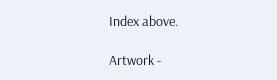Index above.

Artwork -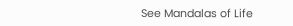See Mandalas of Life